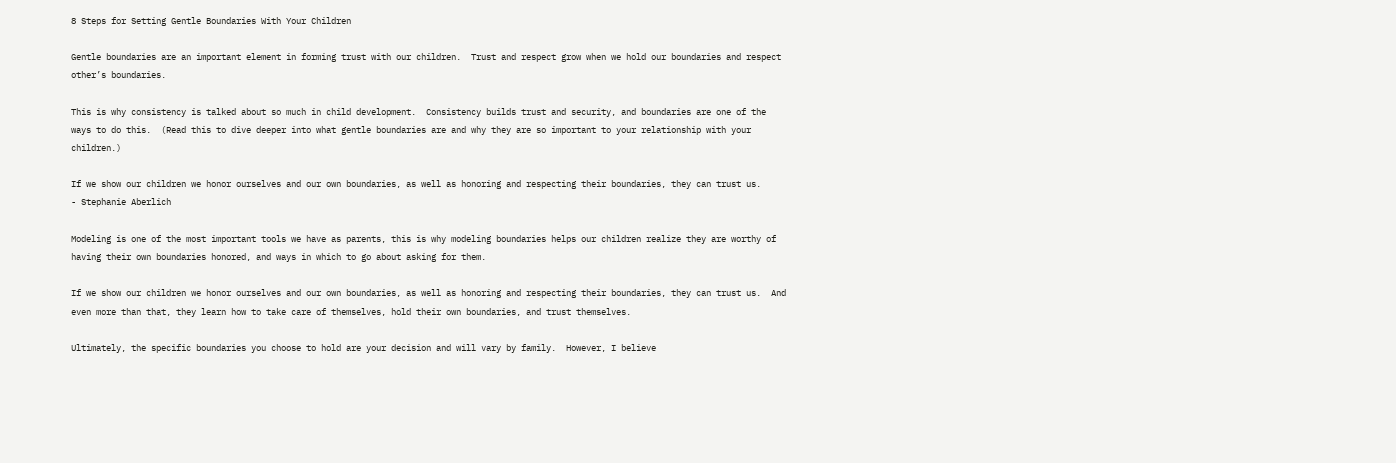8 Steps for Setting Gentle Boundaries With Your Children

Gentle boundaries are an important element in forming trust with our children.  Trust and respect grow when we hold our boundaries and respect other’s boundaries.

This is why consistency is talked about so much in child development.  Consistency builds trust and security, and boundaries are one of the ways to do this.  (Read this to dive deeper into what gentle boundaries are and why they are so important to your relationship with your children.)

If we show our children we honor ourselves and our own boundaries, as well as honoring and respecting their boundaries, they can trust us.
- Stephanie Aberlich

Modeling is one of the most important tools we have as parents, this is why modeling boundaries helps our children realize they are worthy of having their own boundaries honored, and ways in which to go about asking for them.

If we show our children we honor ourselves and our own boundaries, as well as honoring and respecting their boundaries, they can trust us.  And even more than that, they learn how to take care of themselves, hold their own boundaries, and trust themselves.

Ultimately, the specific boundaries you choose to hold are your decision and will vary by family.  However, I believe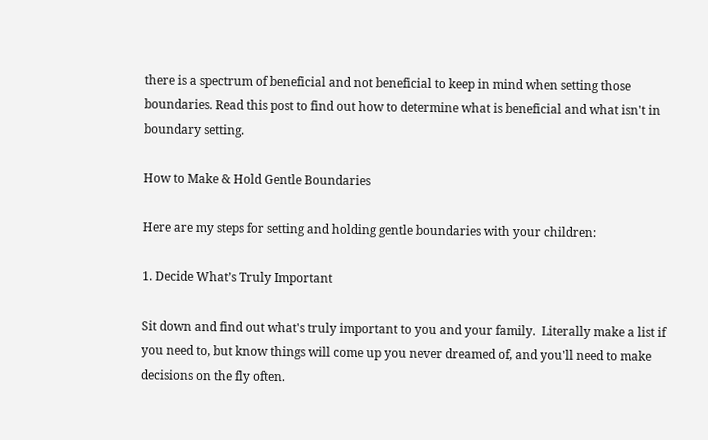there is a spectrum of beneficial and not beneficial to keep in mind when setting those boundaries. Read this post to find out how to determine what is beneficial and what isn't in boundary setting.

How to Make & Hold Gentle Boundaries

Here are my steps for setting and holding gentle boundaries with your children:

1. Decide What’s Truly Important

Sit down and find out what's truly important to you and your family.  Literally make a list if you need to, but know things will come up you never dreamed of, and you'll need to make decisions on the fly often.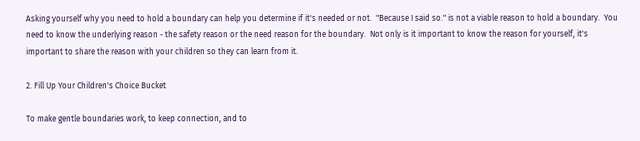Asking yourself why you need to hold a boundary can help you determine if it's needed or not.  "Because I said so." is not a viable reason to hold a boundary.  You need to know the underlying reason - the safety reason or the need reason for the boundary.  Not only is it important to know the reason for yourself, it's important to share the reason with your children so they can learn from it.

2. Fill Up Your Children's Choice Bucket

To make gentle boundaries work, to keep connection, and to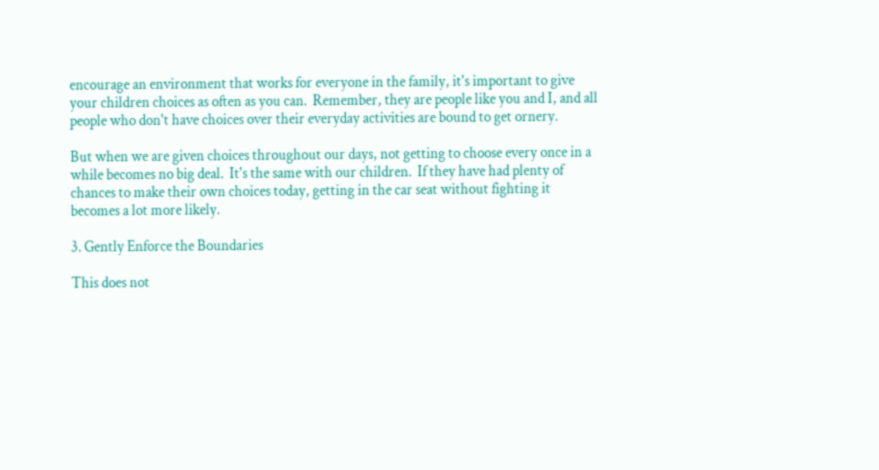encourage an environment that works for everyone in the family, it's important to give your children choices as often as you can.  Remember, they are people like you and I, and all people who don't have choices over their everyday activities are bound to get ornery.

But when we are given choices throughout our days, not getting to choose every once in a while becomes no big deal.  It's the same with our children.  If they have had plenty of chances to make their own choices today, getting in the car seat without fighting it becomes a lot more likely.

3. Gently Enforce the Boundaries

This does not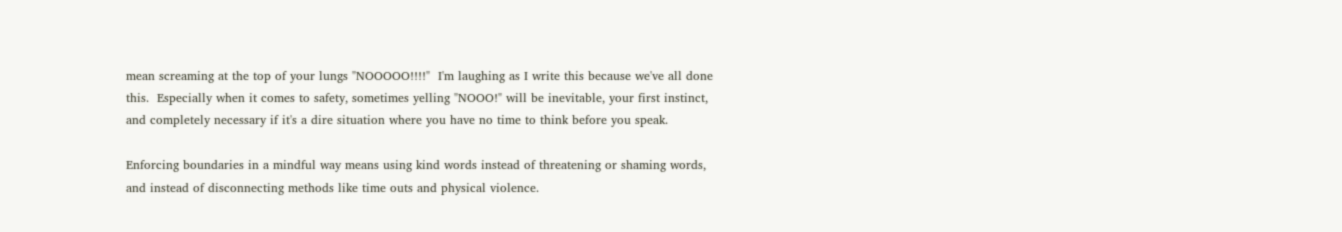mean screaming at the top of your lungs "NOOOOO!!!!"  I'm laughing as I write this because we've all done this.  Especially when it comes to safety, sometimes yelling "NOOO!" will be inevitable, your first instinct, and completely necessary if it's a dire situation where you have no time to think before you speak.

Enforcing boundaries in a mindful way means using kind words instead of threatening or shaming words, and instead of disconnecting methods like time outs and physical violence.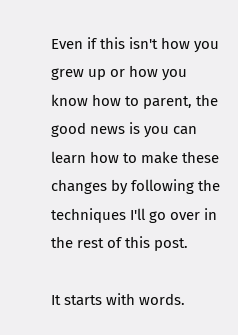Even if this isn't how you grew up or how you know how to parent, the good news is you can learn how to make these changes by following the techniques I'll go over in the rest of this post.

It starts with words.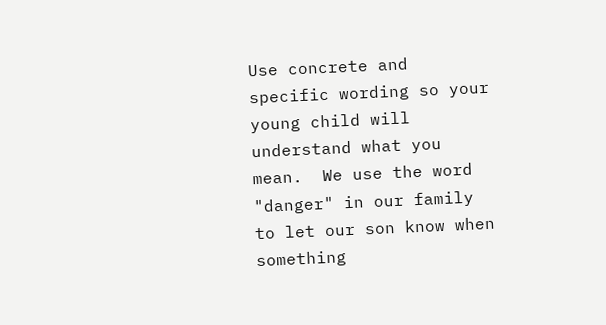Use concrete and specific wording so your young child will understand what you mean.  We use the word "danger" in our family to let our son know when something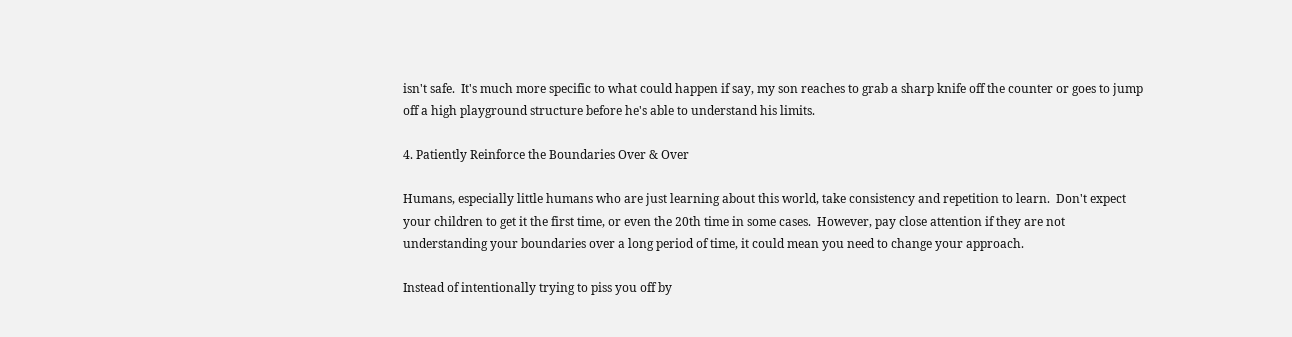isn't safe.  It's much more specific to what could happen if say, my son reaches to grab a sharp knife off the counter or goes to jump off a high playground structure before he's able to understand his limits.

4. Patiently Reinforce the Boundaries Over & Over

Humans, especially little humans who are just learning about this world, take consistency and repetition to learn.  Don't expect your children to get it the first time, or even the 20th time in some cases.  However, pay close attention if they are not understanding your boundaries over a long period of time, it could mean you need to change your approach.

Instead of intentionally trying to piss you off by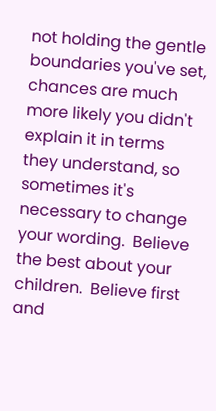not holding the gentle boundaries you've set, chances are much more likely you didn't explain it in terms they understand, so sometimes it's necessary to change your wording.  Believe the best about your children.  Believe first and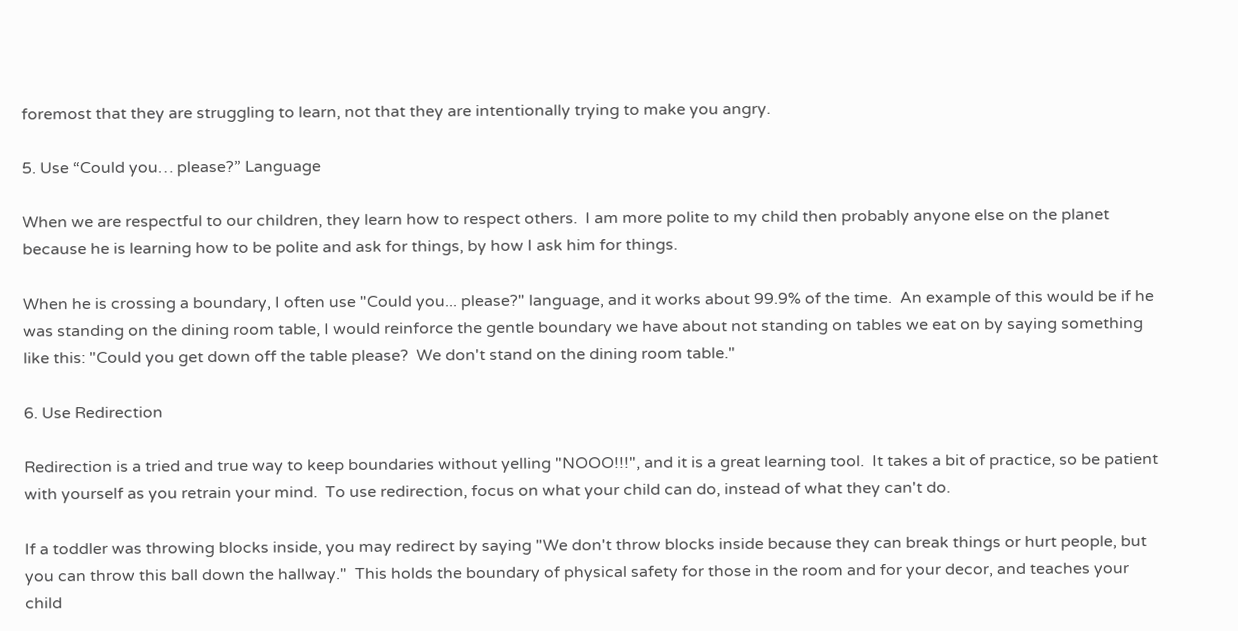foremost that they are struggling to learn, not that they are intentionally trying to make you angry.

5. Use “Could you… please?” Language

When we are respectful to our children, they learn how to respect others.  I am more polite to my child then probably anyone else on the planet because he is learning how to be polite and ask for things, by how I ask him for things.

When he is crossing a boundary, I often use "Could you... please?" language, and it works about 99.9% of the time.  An example of this would be if he was standing on the dining room table, I would reinforce the gentle boundary we have about not standing on tables we eat on by saying something like this: "Could you get down off the table please?  We don't stand on the dining room table."

6. Use Redirection

Redirection is a tried and true way to keep boundaries without yelling "NOOO!!!", and it is a great learning tool.  It takes a bit of practice, so be patient with yourself as you retrain your mind.  To use redirection, focus on what your child can do, instead of what they can't do.

If a toddler was throwing blocks inside, you may redirect by saying "We don't throw blocks inside because they can break things or hurt people, but you can throw this ball down the hallway."  This holds the boundary of physical safety for those in the room and for your decor, and teaches your child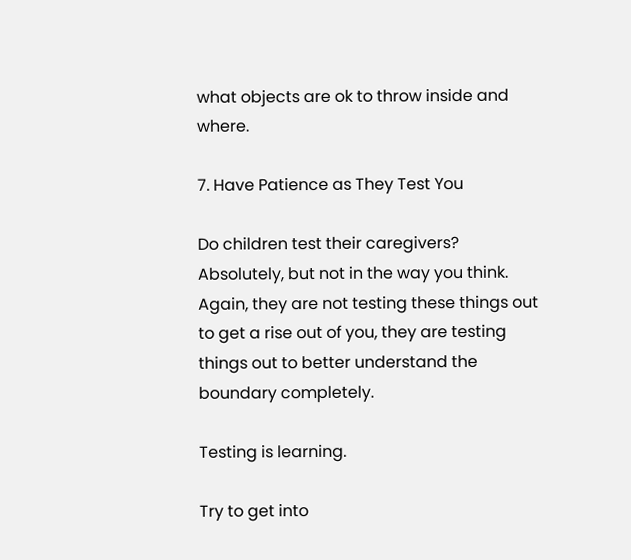what objects are ok to throw inside and where.

7. Have Patience as They Test You

Do children test their caregivers?  Absolutely, but not in the way you think.  Again, they are not testing these things out to get a rise out of you, they are testing things out to better understand the boundary completely.

Testing is learning.

Try to get into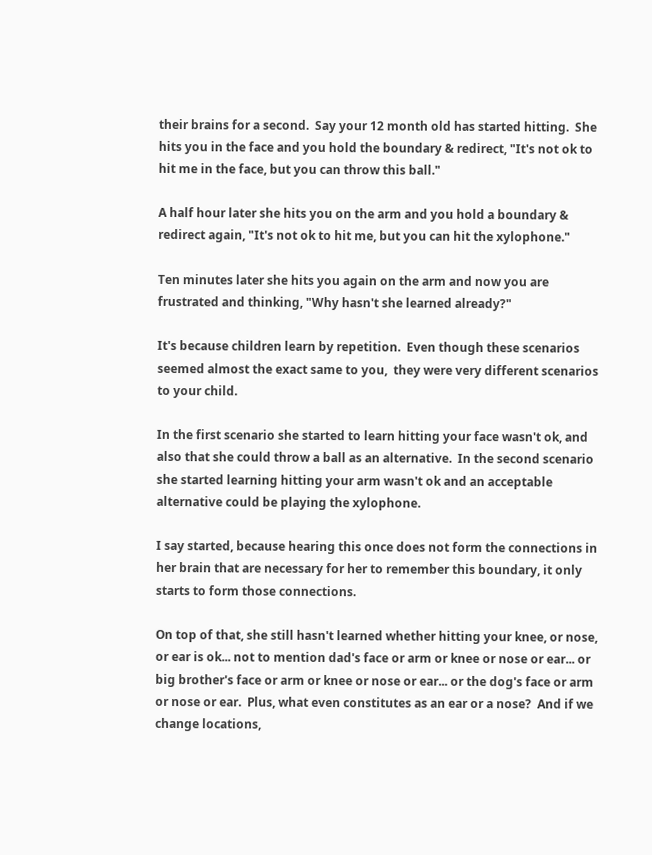their brains for a second.  Say your 12 month old has started hitting.  She hits you in the face and you hold the boundary & redirect, "It's not ok to hit me in the face, but you can throw this ball."

A half hour later she hits you on the arm and you hold a boundary & redirect again, "It's not ok to hit me, but you can hit the xylophone."

Ten minutes later she hits you again on the arm and now you are frustrated and thinking, "Why hasn't she learned already?"

It's because children learn by repetition.  Even though these scenarios seemed almost the exact same to you,  they were very different scenarios to your child.

In the first scenario she started to learn hitting your face wasn't ok, and also that she could throw a ball as an alternative.  In the second scenario she started learning hitting your arm wasn't ok and an acceptable alternative could be playing the xylophone.

I say started, because hearing this once does not form the connections in her brain that are necessary for her to remember this boundary, it only starts to form those connections.

On top of that, she still hasn't learned whether hitting your knee, or nose, or ear is ok... not to mention dad's face or arm or knee or nose or ear... or big brother's face or arm or knee or nose or ear... or the dog's face or arm or nose or ear.  Plus, what even constitutes as an ear or a nose?  And if we change locations,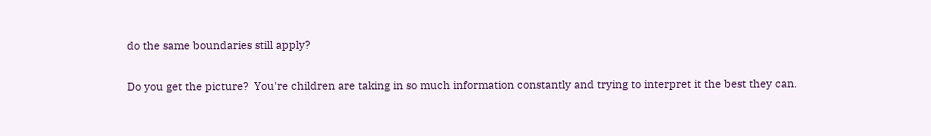do the same boundaries still apply?

Do you get the picture?  You're children are taking in so much information constantly and trying to interpret it the best they can.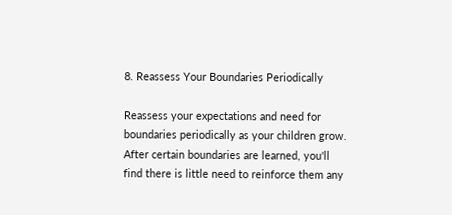8. Reassess Your Boundaries Periodically

Reassess your expectations and need for boundaries periodically as your children grow.  After certain boundaries are learned, you'll find there is little need to reinforce them any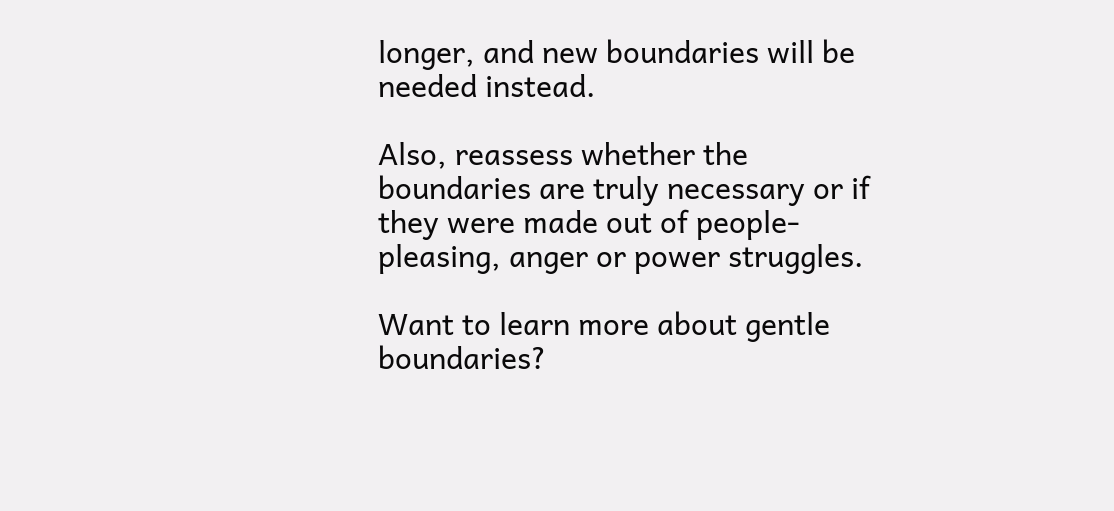longer, and new boundaries will be needed instead.

Also, reassess whether the boundaries are truly necessary or if they were made out of people-pleasing, anger or power struggles.

Want to learn more about gentle boundaries?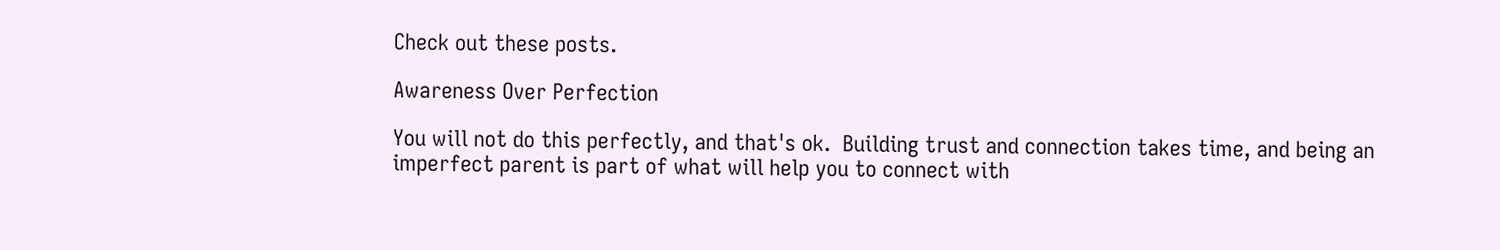Check out these posts.

Awareness Over Perfection

You will not do this perfectly, and that's ok.  Building trust and connection takes time, and being an imperfect parent is part of what will help you to connect with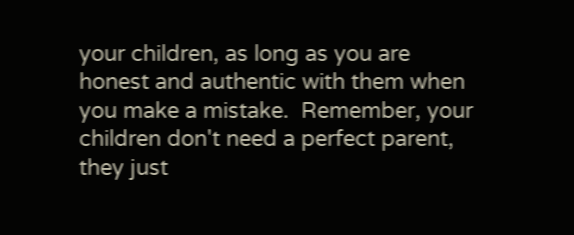your children, as long as you are honest and authentic with them when you make a mistake.  Remember, your children don't need a perfect parent, they just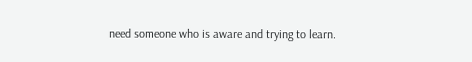need someone who is aware and trying to learn.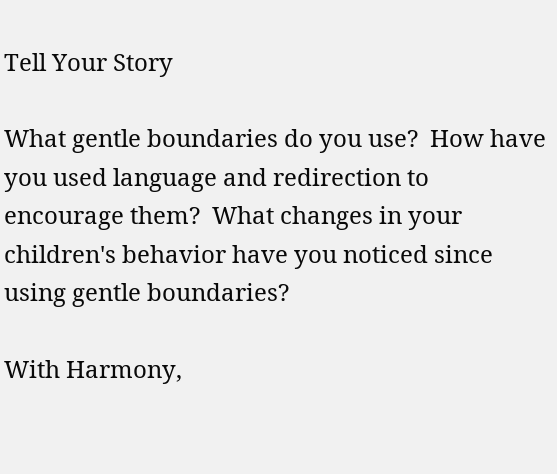Tell Your Story

What gentle boundaries do you use?  How have you used language and redirection to encourage them?  What changes in your children's behavior have you noticed since using gentle boundaries?

With Harmony,